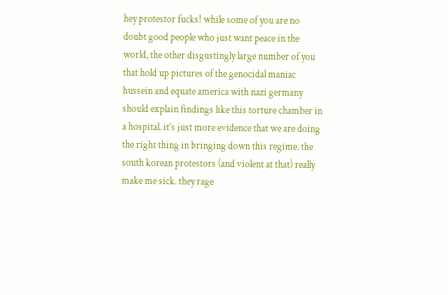hey protestor fucks! while some of you are no doubt good people who just want peace in the world, the other disgustingly large number of you that hold up pictures of the genocidal maniac hussein and equate america with nazi germany should explain findings like this torture chamber in a hospital. it’s just more evidence that we are doing the right thing in bringing down this regime. the south korean protestors (and violent at that) really make me sick. they rage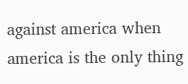against america when america is the only thing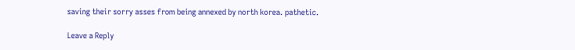saving their sorry asses from being annexed by north korea. pathetic.

Leave a Reply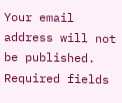Your email address will not be published. Required fields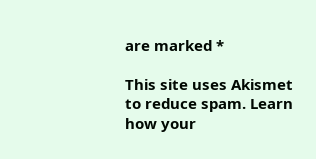are marked *

This site uses Akismet to reduce spam. Learn how your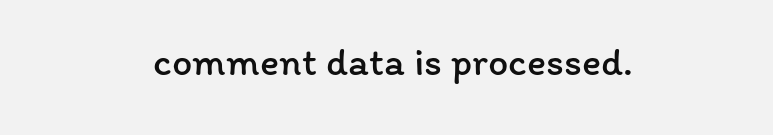comment data is processed.